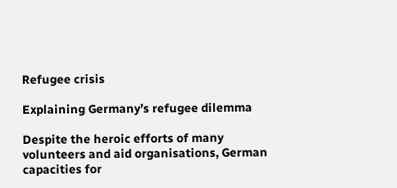Refugee crisis

Explaining Germany’s refugee dilemma

Despite the heroic efforts of many volunteers and aid organisations, German capacities for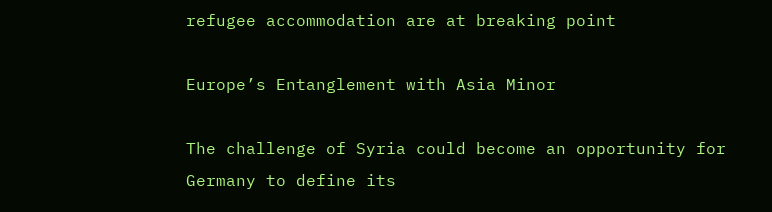refugee accommodation are at breaking point

Europe’s Entanglement with Asia Minor

The challenge of Syria could become an opportunity for Germany to define its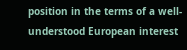position in the terms of a well-understood European interest